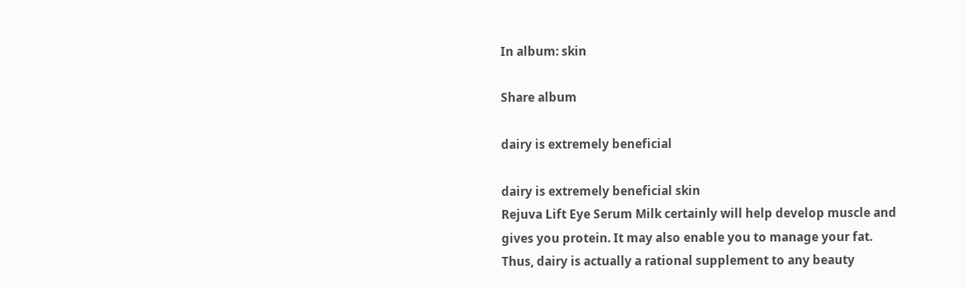In album: skin

Share album

dairy is extremely beneficial

dairy is extremely beneficial skin
Rejuva Lift Eye Serum Milk certainly will help develop muscle and gives you protein. It may also enable you to manage your fat. Thus, dairy is actually a rational supplement to any beauty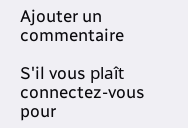Ajouter un commentaire

S'il vous plaît connectez-vous pour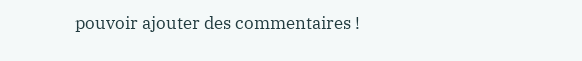pouvoir ajouter des commentaires !